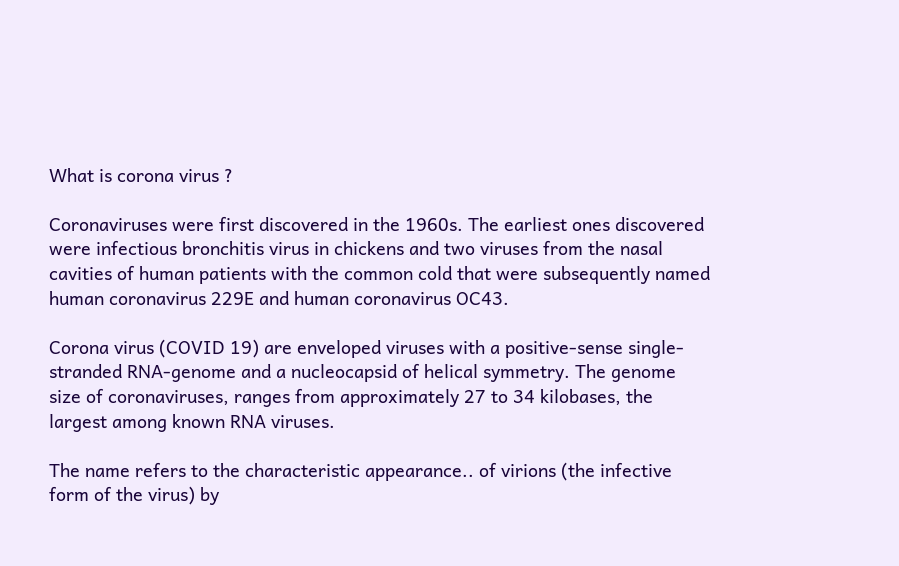What is corona virus ?

Coronaviruses were first discovered in the 1960s. The earliest ones discovered were infectious bronchitis virus in chickens and two viruses from the nasal cavities of human patients with the common cold that were subsequently named human coronavirus 229E and human coronavirus OC43.

Corona virus (COVID 19) are enveloped viruses with a positive-sense single-stranded RNA-genome and a nucleocapsid of helical symmetry. The genome size of coronaviruses, ranges from approximately 27 to 34 kilobases, the largest among known RNA viruses.

The name refers to the characteristic appearance.. of virions (the infective form of the virus) by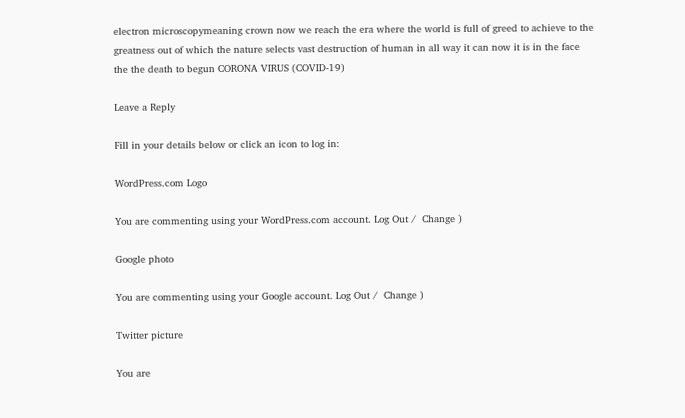electron microscopymeaning crown now we reach the era where the world is full of greed to achieve to the greatness out of which the nature selects vast destruction of human in all way it can now it is in the face the the death to begun CORONA VIRUS (COVID-19)

Leave a Reply

Fill in your details below or click an icon to log in:

WordPress.com Logo

You are commenting using your WordPress.com account. Log Out /  Change )

Google photo

You are commenting using your Google account. Log Out /  Change )

Twitter picture

You are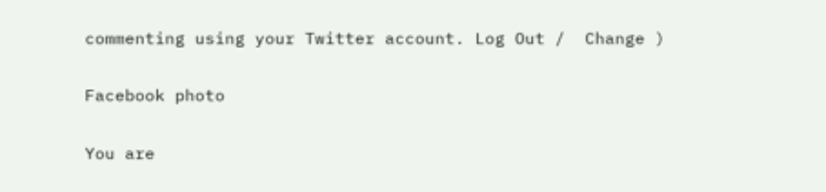commenting using your Twitter account. Log Out /  Change )

Facebook photo

You are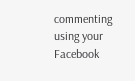commenting using your Facebook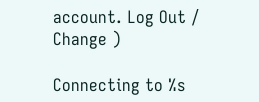account. Log Out /  Change )

Connecting to %s